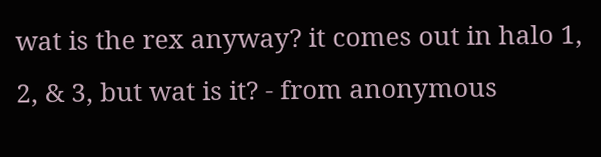wat is the rex anyway? it comes out in halo 1, 2, & 3, but wat is it? - from anonymous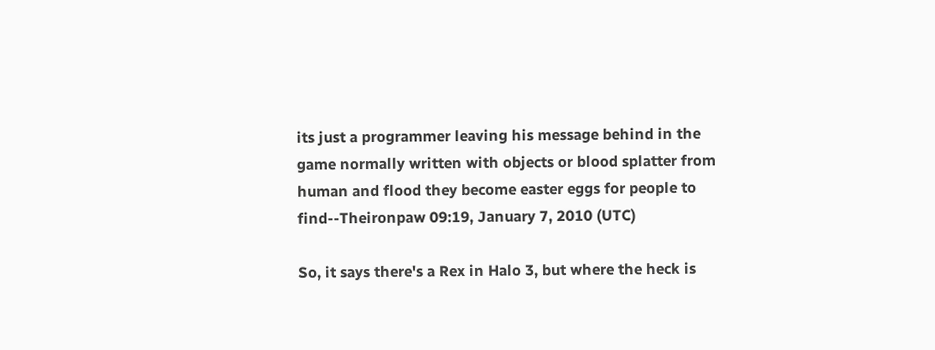its just a programmer leaving his message behind in the game normally written with objects or blood splatter from human and flood they become easter eggs for people to find--Theironpaw 09:19, January 7, 2010 (UTC)

So, it says there's a Rex in Halo 3, but where the heck is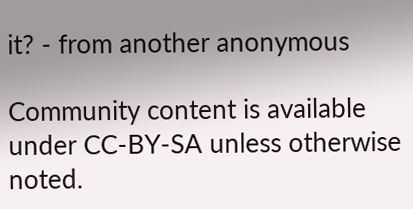it? - from another anonymous

Community content is available under CC-BY-SA unless otherwise noted.